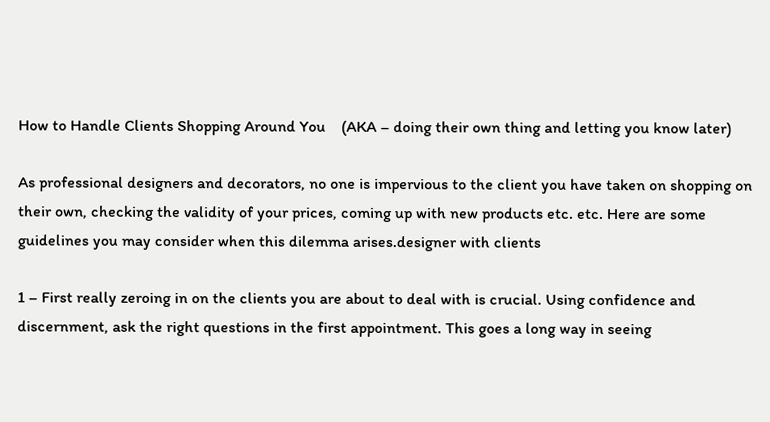How to Handle Clients Shopping Around You    (AKA – doing their own thing and letting you know later)

As professional designers and decorators, no one is impervious to the client you have taken on shopping on their own, checking the validity of your prices, coming up with new products etc. etc. Here are some guidelines you may consider when this dilemma arises.designer with clients

1 – First really zeroing in on the clients you are about to deal with is crucial. Using confidence and discernment, ask the right questions in the first appointment. This goes a long way in seeing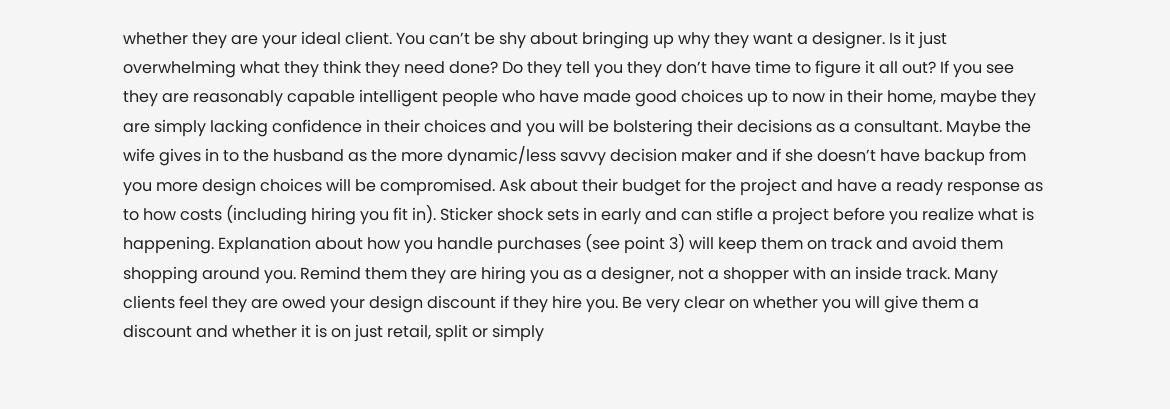whether they are your ideal client. You can’t be shy about bringing up why they want a designer. Is it just overwhelming what they think they need done? Do they tell you they don’t have time to figure it all out? If you see they are reasonably capable intelligent people who have made good choices up to now in their home, maybe they are simply lacking confidence in their choices and you will be bolstering their decisions as a consultant. Maybe the wife gives in to the husband as the more dynamic/less savvy decision maker and if she doesn’t have backup from you more design choices will be compromised. Ask about their budget for the project and have a ready response as to how costs (including hiring you fit in). Sticker shock sets in early and can stifle a project before you realize what is happening. Explanation about how you handle purchases (see point 3) will keep them on track and avoid them shopping around you. Remind them they are hiring you as a designer, not a shopper with an inside track. Many clients feel they are owed your design discount if they hire you. Be very clear on whether you will give them a discount and whether it is on just retail, split or simply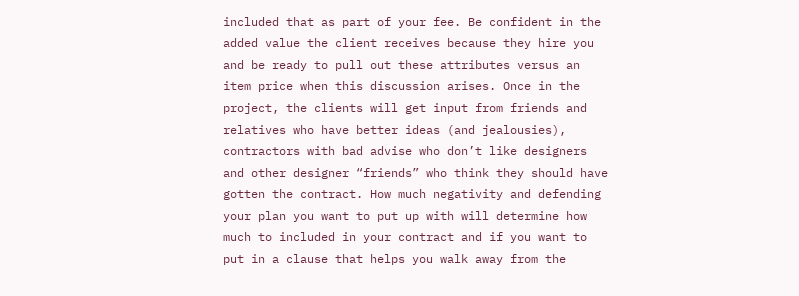included that as part of your fee. Be confident in the added value the client receives because they hire you and be ready to pull out these attributes versus an item price when this discussion arises. Once in the project, the clients will get input from friends and relatives who have better ideas (and jealousies), contractors with bad advise who don’t like designers and other designer “friends” who think they should have gotten the contract. How much negativity and defending your plan you want to put up with will determine how much to included in your contract and if you want to put in a clause that helps you walk away from the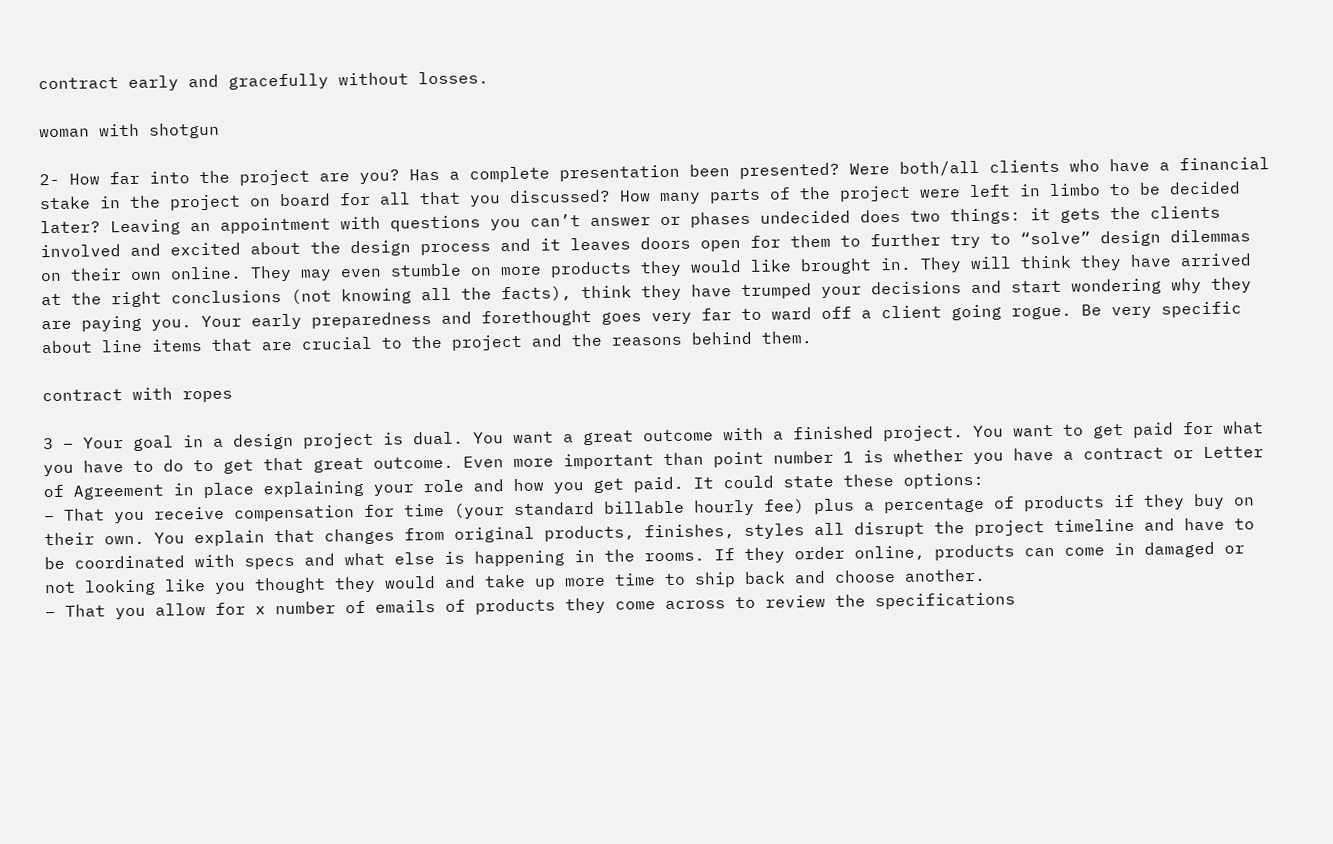contract early and gracefully without losses.

woman with shotgun

2- How far into the project are you? Has a complete presentation been presented? Were both/all clients who have a financial stake in the project on board for all that you discussed? How many parts of the project were left in limbo to be decided later? Leaving an appointment with questions you can’t answer or phases undecided does two things: it gets the clients involved and excited about the design process and it leaves doors open for them to further try to “solve” design dilemmas on their own online. They may even stumble on more products they would like brought in. They will think they have arrived at the right conclusions (not knowing all the facts), think they have trumped your decisions and start wondering why they are paying you. Your early preparedness and forethought goes very far to ward off a client going rogue. Be very specific about line items that are crucial to the project and the reasons behind them.

contract with ropes

3 – Your goal in a design project is dual. You want a great outcome with a finished project. You want to get paid for what you have to do to get that great outcome. Even more important than point number 1 is whether you have a contract or Letter of Agreement in place explaining your role and how you get paid. It could state these options:
– That you receive compensation for time (your standard billable hourly fee) plus a percentage of products if they buy on their own. You explain that changes from original products, finishes, styles all disrupt the project timeline and have to be coordinated with specs and what else is happening in the rooms. If they order online, products can come in damaged or not looking like you thought they would and take up more time to ship back and choose another.
– That you allow for x number of emails of products they come across to review the specifications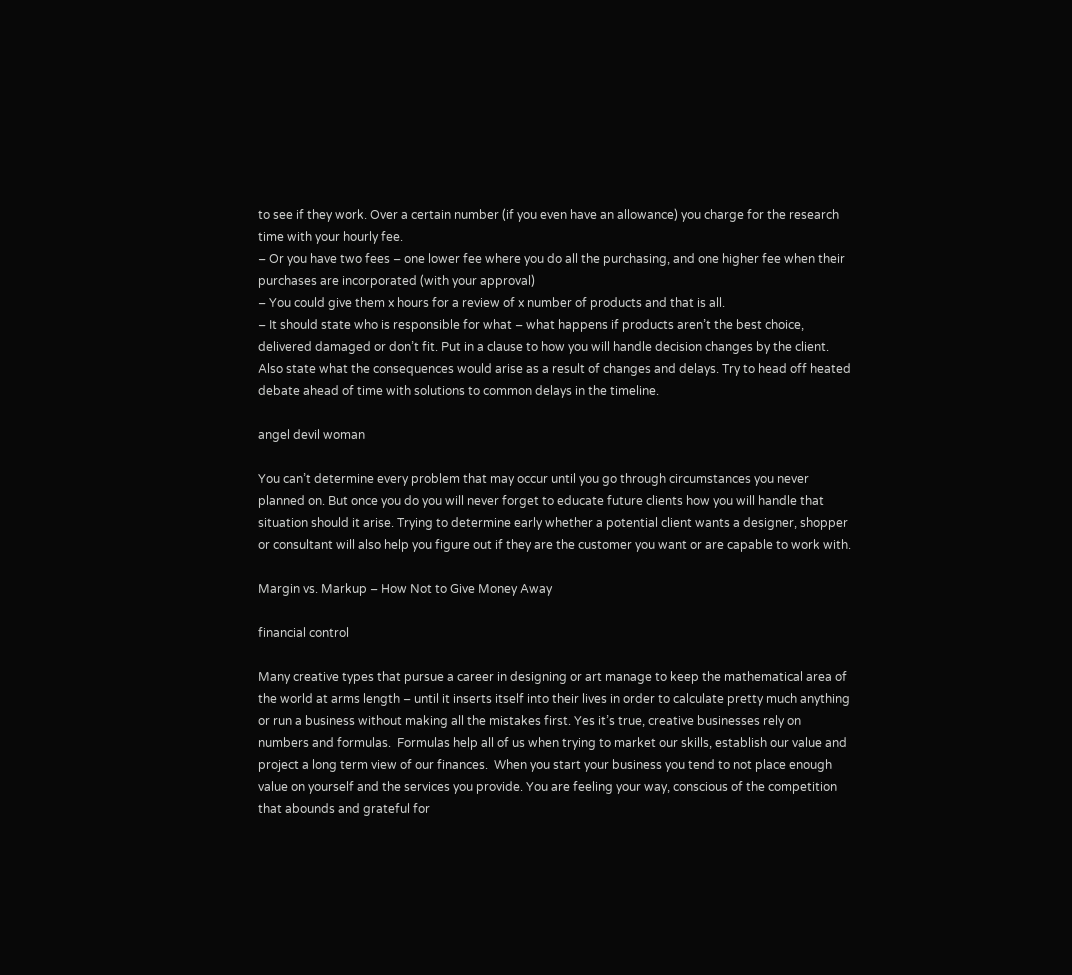to see if they work. Over a certain number (if you even have an allowance) you charge for the research time with your hourly fee.
– Or you have two fees – one lower fee where you do all the purchasing, and one higher fee when their purchases are incorporated (with your approval)
– You could give them x hours for a review of x number of products and that is all.
– It should state who is responsible for what – what happens if products aren’t the best choice, delivered damaged or don’t fit. Put in a clause to how you will handle decision changes by the client. Also state what the consequences would arise as a result of changes and delays. Try to head off heated debate ahead of time with solutions to common delays in the timeline.

angel devil woman

You can’t determine every problem that may occur until you go through circumstances you never planned on. But once you do you will never forget to educate future clients how you will handle that situation should it arise. Trying to determine early whether a potential client wants a designer, shopper or consultant will also help you figure out if they are the customer you want or are capable to work with.

Margin vs. Markup – How Not to Give Money Away

financial control

Many creative types that pursue a career in designing or art manage to keep the mathematical area of the world at arms length – until it inserts itself into their lives in order to calculate pretty much anything or run a business without making all the mistakes first. Yes it’s true, creative businesses rely on numbers and formulas.  Formulas help all of us when trying to market our skills, establish our value and project a long term view of our finances.  When you start your business you tend to not place enough value on yourself and the services you provide. You are feeling your way, conscious of the competition that abounds and grateful for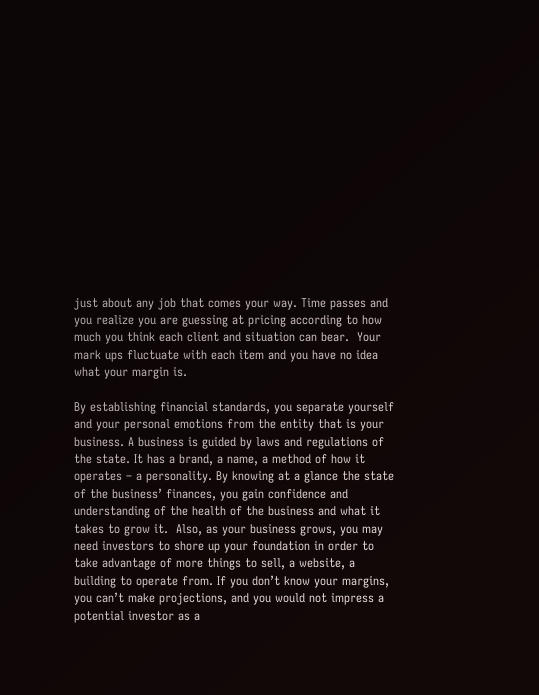just about any job that comes your way. Time passes and you realize you are guessing at pricing according to how much you think each client and situation can bear.  Your mark ups fluctuate with each item and you have no idea what your margin is.

By establishing financial standards, you separate yourself and your personal emotions from the entity that is your business. A business is guided by laws and regulations of the state. It has a brand, a name, a method of how it operates – a personality. By knowing at a glance the state of the business’ finances, you gain confidence and understanding of the health of the business and what it takes to grow it.  Also, as your business grows, you may need investors to shore up your foundation in order to take advantage of more things to sell, a website, a building to operate from. If you don’t know your margins, you can’t make projections, and you would not impress a potential investor as a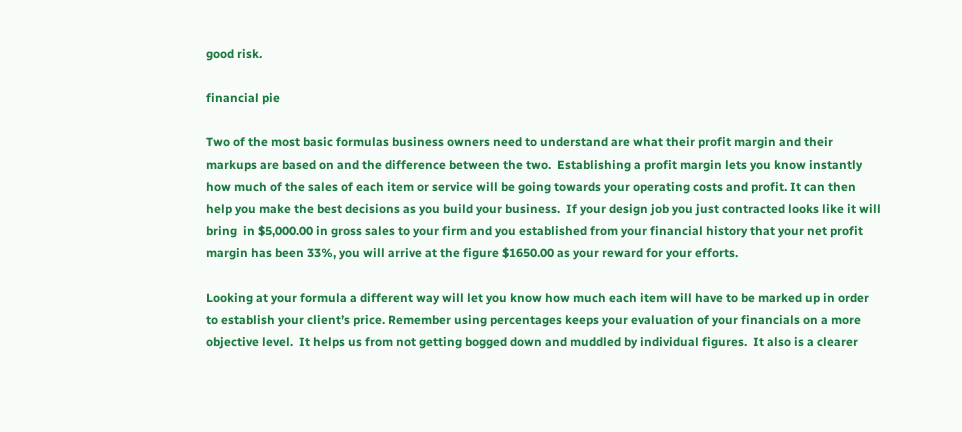good risk.

financial pie

Two of the most basic formulas business owners need to understand are what their profit margin and their markups are based on and the difference between the two.  Establishing a profit margin lets you know instantly how much of the sales of each item or service will be going towards your operating costs and profit. It can then help you make the best decisions as you build your business.  If your design job you just contracted looks like it will bring  in $5,000.00 in gross sales to your firm and you established from your financial history that your net profit margin has been 33%, you will arrive at the figure $1650.00 as your reward for your efforts.

Looking at your formula a different way will let you know how much each item will have to be marked up in order to establish your client’s price. Remember using percentages keeps your evaluation of your financials on a more objective level.  It helps us from not getting bogged down and muddled by individual figures.  It also is a clearer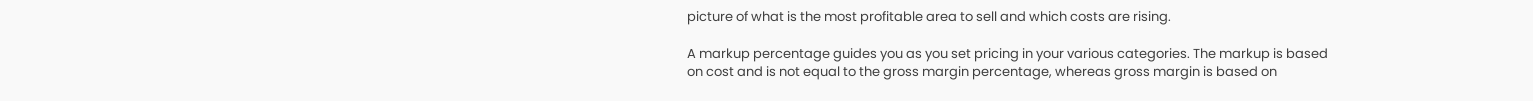picture of what is the most profitable area to sell and which costs are rising.

A markup percentage guides you as you set pricing in your various categories. The markup is based on cost and is not equal to the gross margin percentage, whereas gross margin is based on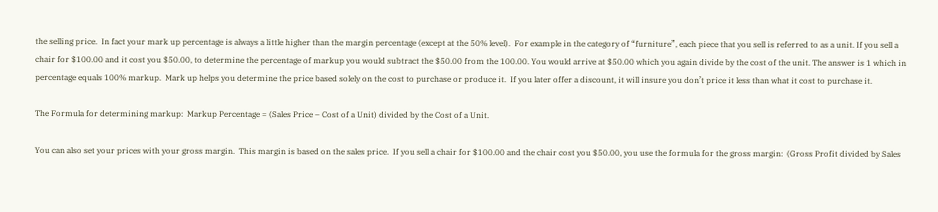the selling price.  In fact your mark up percentage is always a little higher than the margin percentage (except at the 50% level).  For example in the category of “furniture”, each piece that you sell is referred to as a unit. If you sell a chair for $100.00 and it cost you $50.00, to determine the percentage of markup you would subtract the $50.00 from the 100.00. You would arrive at $50.00 which you again divide by the cost of the unit. The answer is 1 which in percentage equals 100% markup.  Mark up helps you determine the price based solely on the cost to purchase or produce it.  If you later offer a discount, it will insure you don’t price it less than what it cost to purchase it.

The Formula for determining markup:  Markup Percentage = (Sales Price – Cost of a Unit) divided by the Cost of a Unit.

You can also set your prices with your gross margin.  This margin is based on the sales price.  If you sell a chair for $100.00 and the chair cost you $50.00, you use the formula for the gross margin:  (Gross Profit divided by Sales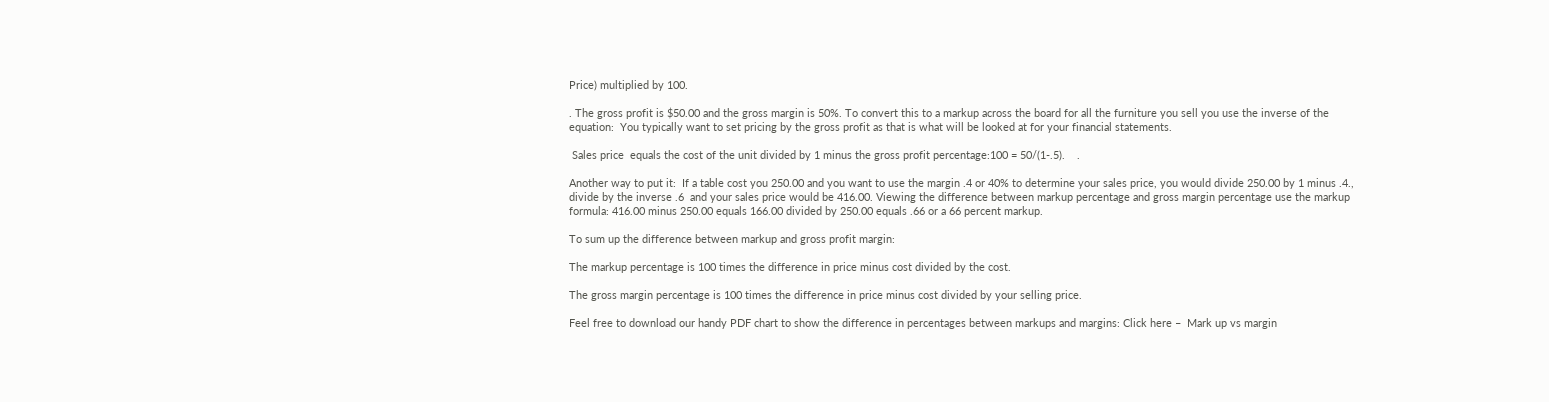Price) multiplied by 100.

. The gross profit is $50.00 and the gross margin is 50%. To convert this to a markup across the board for all the furniture you sell you use the inverse of the equation:  You typically want to set pricing by the gross profit as that is what will be looked at for your financial statements.

 Sales price  equals the cost of the unit divided by 1 minus the gross profit percentage:100 = 50/(1-.5).    .

Another way to put it:  If a table cost you 250.00 and you want to use the margin .4 or 40% to determine your sales price, you would divide 250.00 by 1 minus .4., divide by the inverse .6  and your sales price would be 416.00. Viewing the difference between markup percentage and gross margin percentage use the markup formula: 416.00 minus 250.00 equals 166.00 divided by 250.00 equals .66 or a 66 percent markup.

To sum up the difference between markup and gross profit margin:

The markup percentage is 100 times the difference in price minus cost divided by the cost.

The gross margin percentage is 100 times the difference in price minus cost divided by your selling price.

Feel free to download our handy PDF chart to show the difference in percentages between markups and margins: Click here –  Mark up vs margin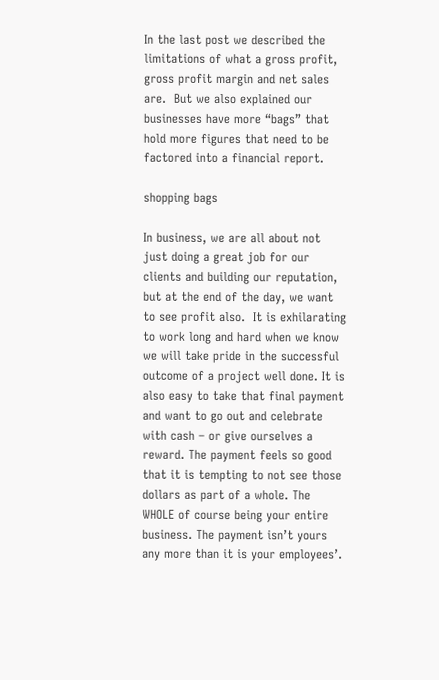In the last post we described the limitations of what a gross profit, gross profit margin and net sales are.  But we also explained our businesses have more “bags” that hold more figures that need to be factored into a financial report.

shopping bags

In business, we are all about not just doing a great job for our clients and building our reputation, but at the end of the day, we want to see profit also.  It is exhilarating to work long and hard when we know we will take pride in the successful outcome of a project well done. It is also easy to take that final payment and want to go out and celebrate with cash – or give ourselves a reward. The payment feels so good that it is tempting to not see those dollars as part of a whole. The WHOLE of course being your entire business. The payment isn’t yours any more than it is your employees’.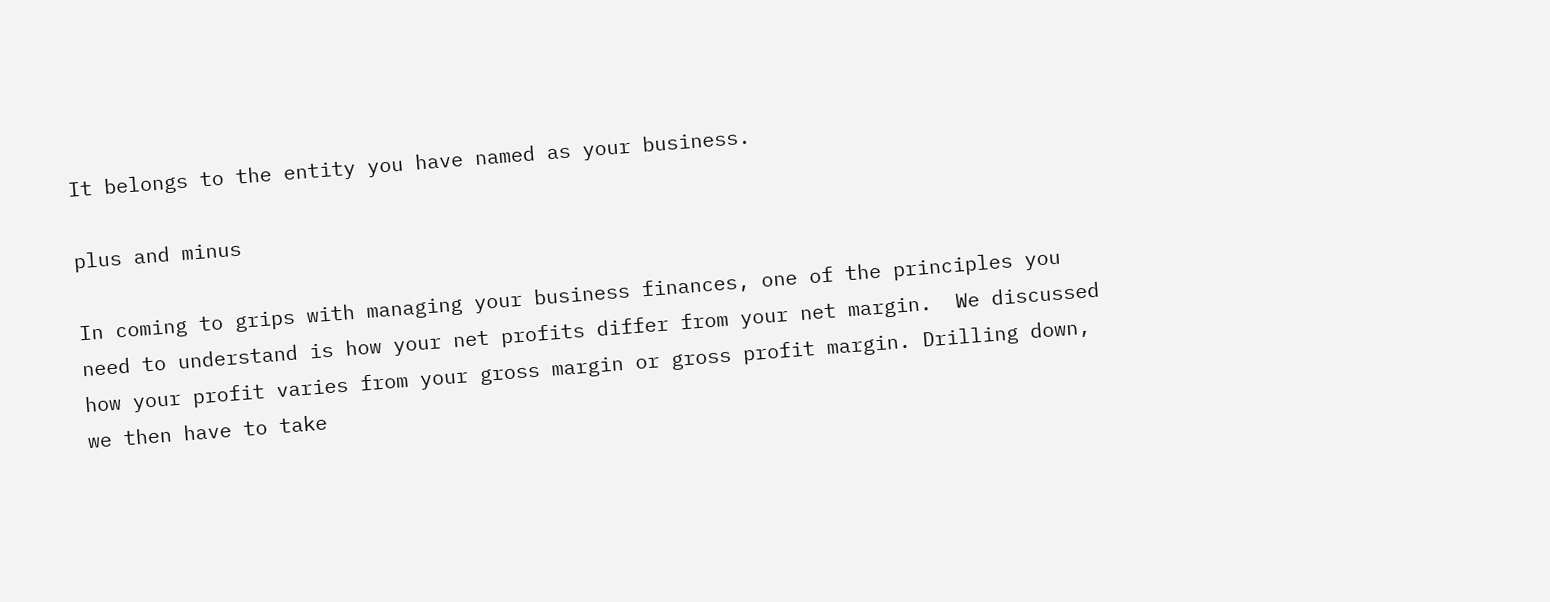It belongs to the entity you have named as your business.

plus and minus

In coming to grips with managing your business finances, one of the principles you need to understand is how your net profits differ from your net margin.  We discussed how your profit varies from your gross margin or gross profit margin. Drilling down, we then have to take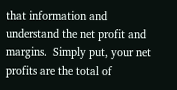that information and understand the net profit and margins.  Simply put, your net profits are the total of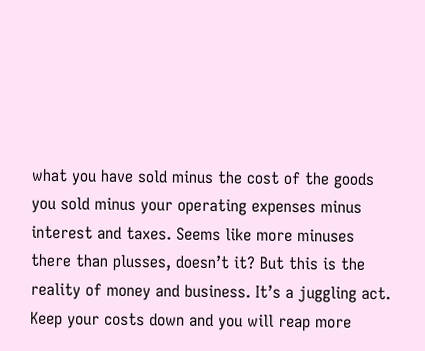what you have sold minus the cost of the goods you sold minus your operating expenses minus interest and taxes. Seems like more minuses there than plusses, doesn’t it? But this is the reality of money and business. It’s a juggling act. Keep your costs down and you will reap more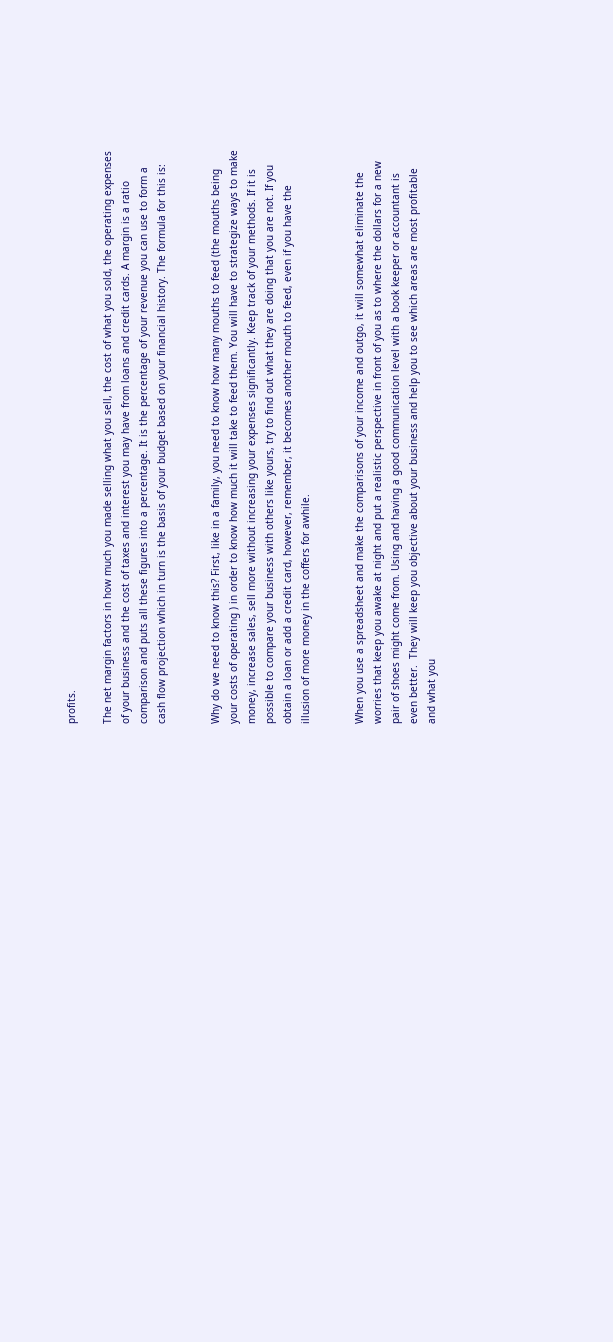profits.

The net margin factors in how much you made selling what you sell, the cost of what you sold, the operating expenses of your business and the cost of taxes and interest you may have from loans and credit cards. A margin is a ratio comparison and puts all these figures into a percentage. It is the percentage of your revenue you can use to form a cash flow projection which in turn is the basis of your budget based on your financial history. The formula for this is:


Why do we need to know this? First, like in a family, you need to know how many mouths to feed (the mouths being your costs of operating ) in order to know how much it will take to feed them. You will have to strategize ways to make money, increase sales, sell more without increasing your expenses significantly. Keep track of your methods. If it is possible to compare your business with others like yours, try to find out what they are doing that you are not. If you obtain a loan or add a credit card, however, remember, it becomes another mouth to feed, even if you have the illusion of more money in the coffers for awhile.


When you use a spreadsheet and make the comparisons of your income and outgo, it will somewhat eliminate the worries that keep you awake at night and put a realistic perspective in front of you as to where the dollars for a new pair of shoes might come from. Using and having a good communication level with a book keeper or accountant is even better.  They will keep you objective about your business and help you to see which areas are most profitable and what you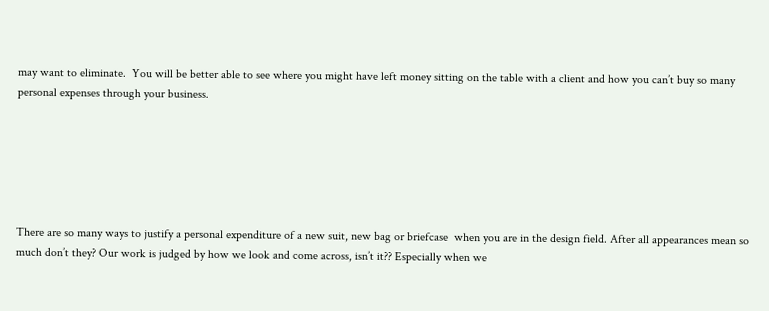may want to eliminate.  You will be better able to see where you might have left money sitting on the table with a client and how you can’t buy so many personal expenses through your business.






There are so many ways to justify a personal expenditure of a new suit, new bag or briefcase  when you are in the design field. After all appearances mean so much don’t they? Our work is judged by how we look and come across, isn’t it?? Especially when we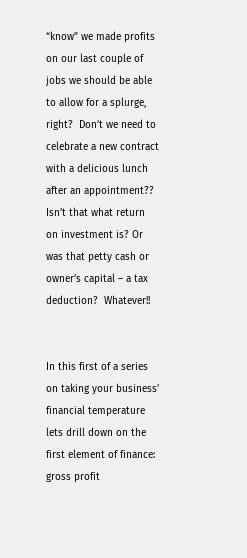“know” we made profits on our last couple of jobs we should be able to allow for a splurge, right?  Don’t we need to celebrate a new contract with a delicious lunch after an appointment??  Isn’t that what return on investment is? Or was that petty cash or owner’s capital – a tax deduction?  Whatever!!


In this first of a series on taking your business’ financial temperature lets drill down on the first element of finance:  gross profit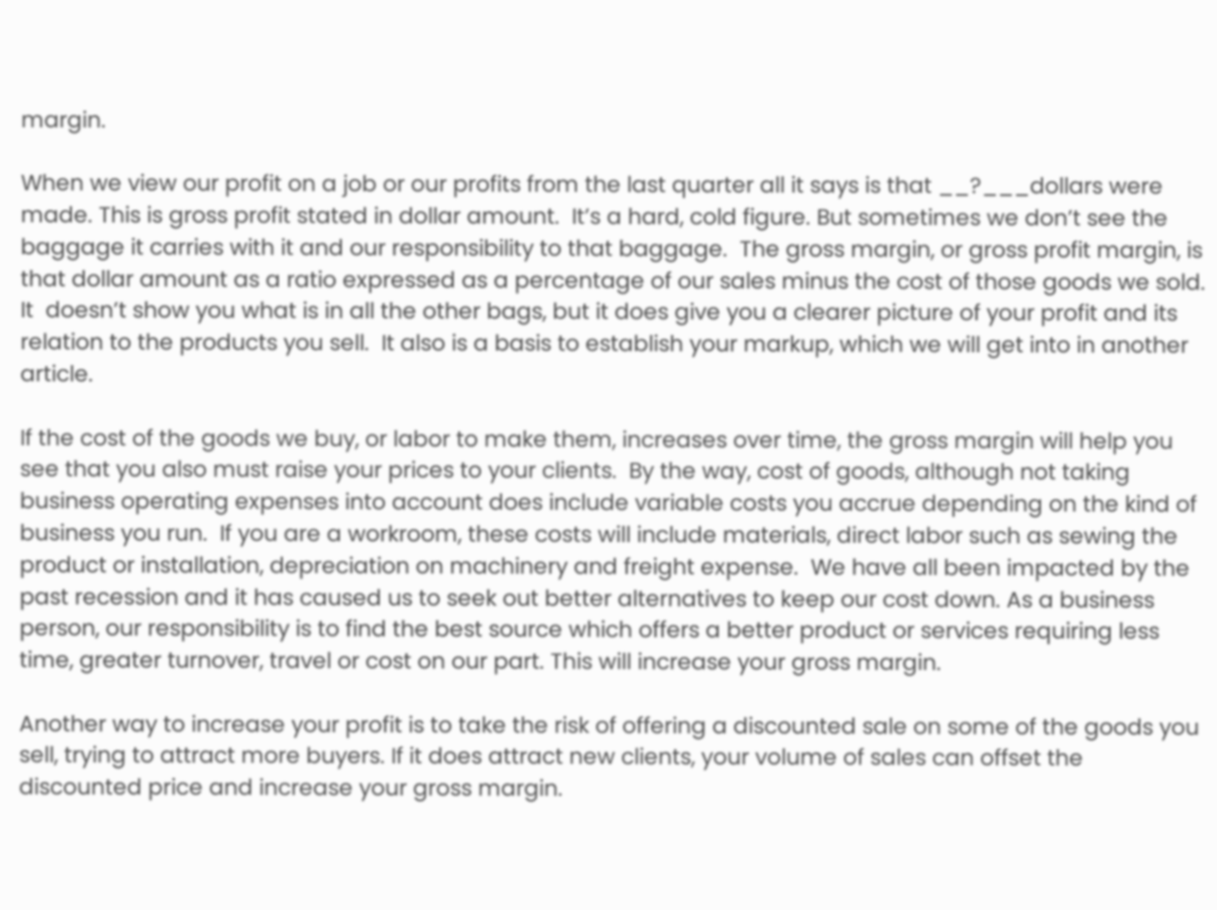margin.

When we view our profit on a job or our profits from the last quarter all it says is that __?___dollars were made. This is gross profit stated in dollar amount.  It’s a hard, cold figure. But sometimes we don’t see the baggage it carries with it and our responsibility to that baggage.  The gross margin, or gross profit margin, is that dollar amount as a ratio expressed as a percentage of our sales minus the cost of those goods we sold. It  doesn’t show you what is in all the other bags, but it does give you a clearer picture of your profit and its relation to the products you sell.  It also is a basis to establish your markup, which we will get into in another article.

If the cost of the goods we buy, or labor to make them, increases over time, the gross margin will help you see that you also must raise your prices to your clients.  By the way, cost of goods, although not taking business operating expenses into account does include variable costs you accrue depending on the kind of business you run.  If you are a workroom, these costs will include materials, direct labor such as sewing the product or installation, depreciation on machinery and freight expense.  We have all been impacted by the past recession and it has caused us to seek out better alternatives to keep our cost down. As a business person, our responsibility is to find the best source which offers a better product or services requiring less time, greater turnover, travel or cost on our part. This will increase your gross margin.

Another way to increase your profit is to take the risk of offering a discounted sale on some of the goods you sell, trying to attract more buyers. If it does attract new clients, your volume of sales can offset the discounted price and increase your gross margin.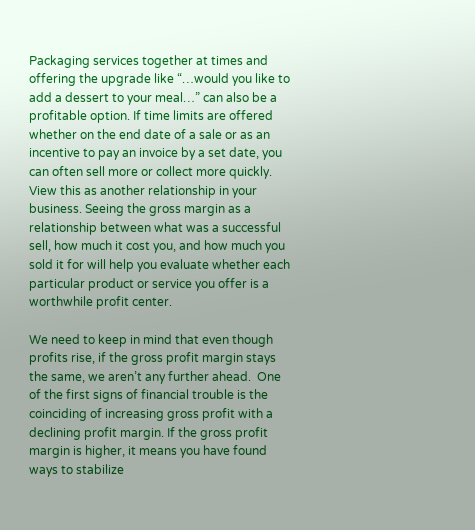Packaging services together at times and offering the upgrade like “…would you like to add a dessert to your meal…” can also be a profitable option. If time limits are offered whether on the end date of a sale or as an incentive to pay an invoice by a set date, you can often sell more or collect more quickly.  View this as another relationship in your business. Seeing the gross margin as a relationship between what was a successful sell, how much it cost you, and how much you sold it for will help you evaluate whether each particular product or service you offer is a worthwhile profit center.

We need to keep in mind that even though profits rise, if the gross profit margin stays the same, we aren’t any further ahead.  One of the first signs of financial trouble is the coinciding of increasing gross profit with a declining profit margin. If the gross profit margin is higher, it means you have found ways to stabilize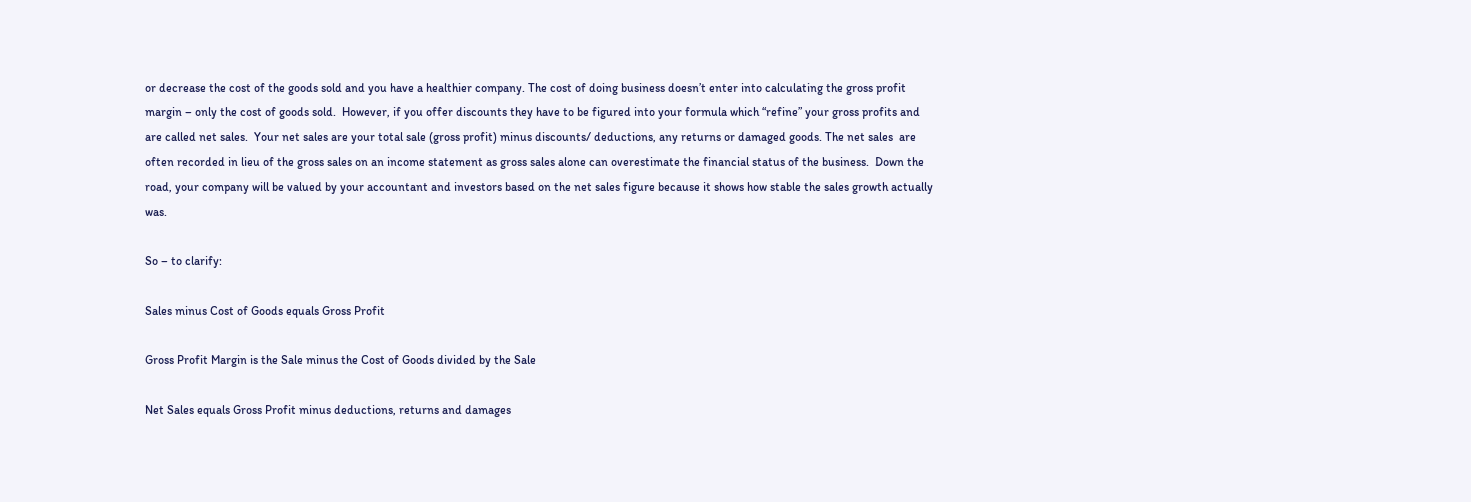or decrease the cost of the goods sold and you have a healthier company. The cost of doing business doesn’t enter into calculating the gross profit margin – only the cost of goods sold.  However, if you offer discounts they have to be figured into your formula which “refine” your gross profits and are called net sales.  Your net sales are your total sale (gross profit) minus discounts/ deductions, any returns or damaged goods. The net sales  are often recorded in lieu of the gross sales on an income statement as gross sales alone can overestimate the financial status of the business.  Down the road, your company will be valued by your accountant and investors based on the net sales figure because it shows how stable the sales growth actually was.

So – to clarify:

Sales minus Cost of Goods equals Gross Profit

Gross Profit Margin is the Sale minus the Cost of Goods divided by the Sale

Net Sales equals Gross Profit minus deductions, returns and damages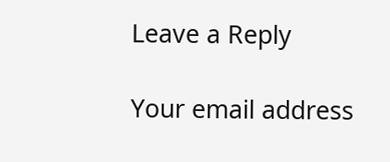Leave a Reply

Your email address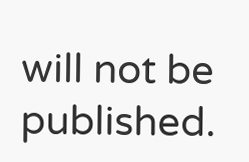will not be published.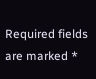Required fields are marked *